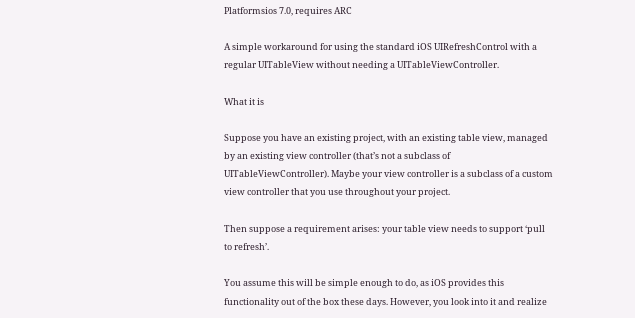Platformsios 7.0, requires ARC

A simple workaround for using the standard iOS UIRefreshControl with a regular UITableView without needing a UITableViewController.

What it is

Suppose you have an existing project, with an existing table view, managed by an existing view controller (that’s not a subclass of UITableViewController). Maybe your view controller is a subclass of a custom view controller that you use throughout your project.

Then suppose a requirement arises: your table view needs to support ‘pull to refresh’.

You assume this will be simple enough to do, as iOS provides this functionality out of the box these days. However, you look into it and realize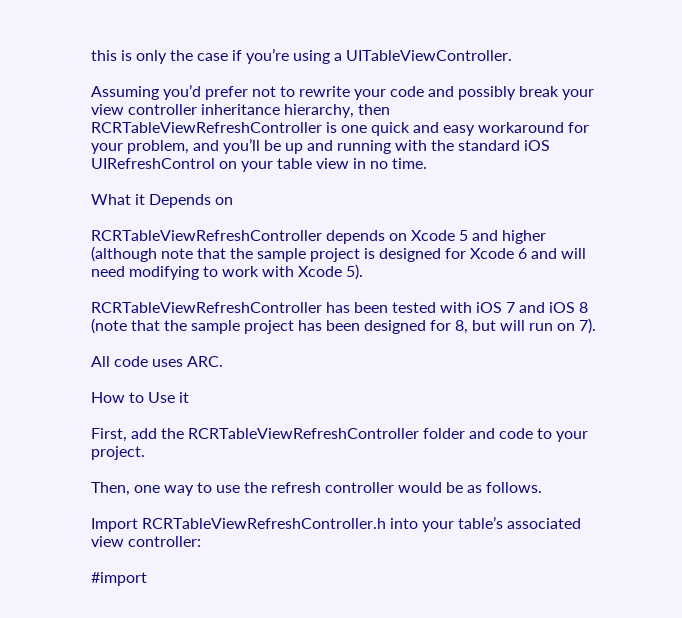this is only the case if you’re using a UITableViewController.

Assuming you’d prefer not to rewrite your code and possibly break your view controller inheritance hierarchy, then RCRTableViewRefreshController is one quick and easy workaround for your problem, and you’ll be up and running with the standard iOS UIRefreshControl on your table view in no time.

What it Depends on

RCRTableViewRefreshController depends on Xcode 5 and higher (although note that the sample project is designed for Xcode 6 and will need modifying to work with Xcode 5).

RCRTableViewRefreshController has been tested with iOS 7 and iOS 8 (note that the sample project has been designed for 8, but will run on 7).

All code uses ARC.

How to Use it

First, add the RCRTableViewRefreshController folder and code to your project.

Then, one way to use the refresh controller would be as follows.

Import RCRTableViewRefreshController.h into your table’s associated view controller:

#import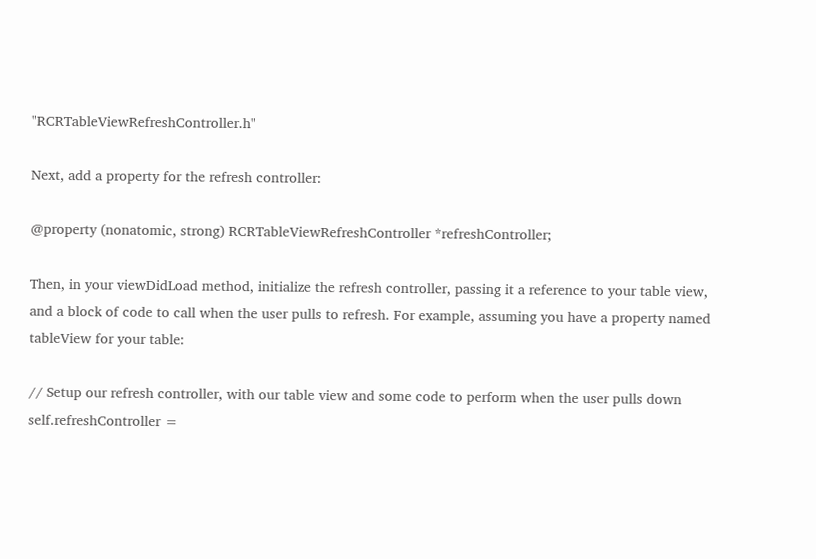"RCRTableViewRefreshController.h"

Next, add a property for the refresh controller:

@property (nonatomic, strong) RCRTableViewRefreshController *refreshController;

Then, in your viewDidLoad method, initialize the refresh controller, passing it a reference to your table view, and a block of code to call when the user pulls to refresh. For example, assuming you have a property named tableView for your table:

// Setup our refresh controller, with our table view and some code to perform when the user pulls down
self.refreshController =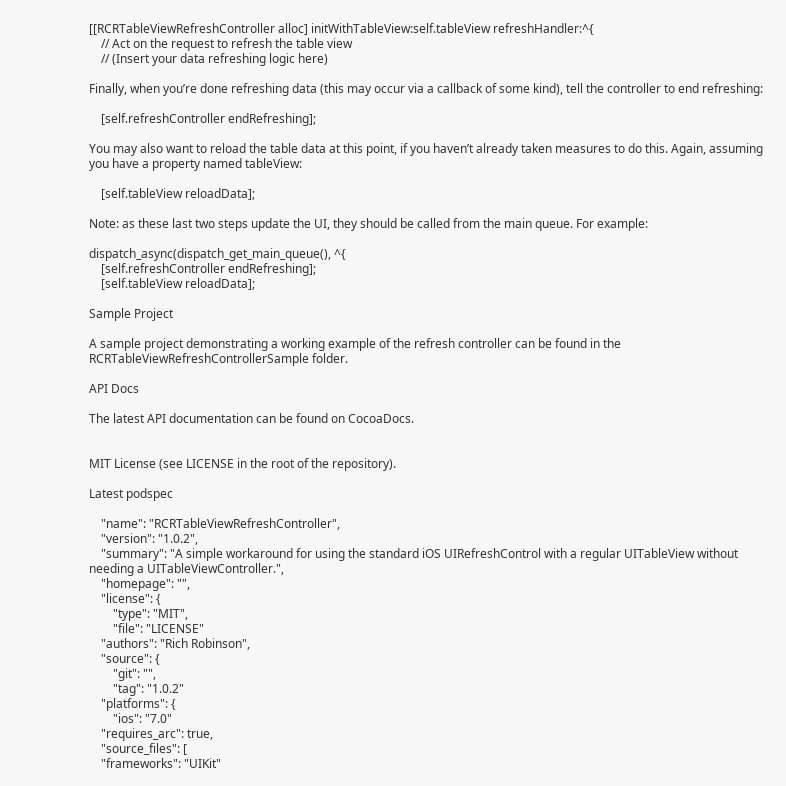[[RCRTableViewRefreshController alloc] initWithTableView:self.tableView refreshHandler:^{
    // Act on the request to refresh the table view
    // (Insert your data refreshing logic here)

Finally, when you’re done refreshing data (this may occur via a callback of some kind), tell the controller to end refreshing:

    [self.refreshController endRefreshing];

You may also want to reload the table data at this point, if you haven’t already taken measures to do this. Again, assuming you have a property named tableView:

    [self.tableView reloadData];

Note: as these last two steps update the UI, they should be called from the main queue. For example:

dispatch_async(dispatch_get_main_queue(), ^{
    [self.refreshController endRefreshing];
    [self.tableView reloadData];

Sample Project

A sample project demonstrating a working example of the refresh controller can be found in the RCRTableViewRefreshControllerSample folder.

API Docs

The latest API documentation can be found on CocoaDocs.


MIT License (see LICENSE in the root of the repository).

Latest podspec

    "name": "RCRTableViewRefreshController",
    "version": "1.0.2",
    "summary": "A simple workaround for using the standard iOS UIRefreshControl with a regular UITableView without needing a UITableViewController.",
    "homepage": "",
    "license": {
        "type": "MIT",
        "file": "LICENSE"
    "authors": "Rich Robinson",
    "source": {
        "git": "",
        "tag": "1.0.2"
    "platforms": {
        "ios": "7.0"
    "requires_arc": true,
    "source_files": [
    "frameworks": "UIKit"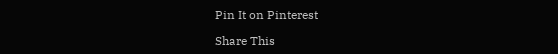Pin It on Pinterest

Share This